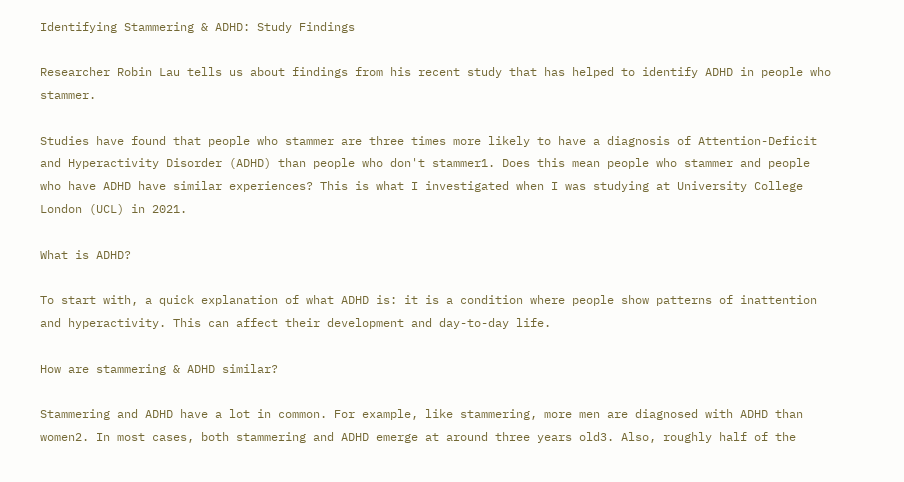Identifying Stammering & ADHD: Study Findings

Researcher Robin Lau tells us about findings from his recent study that has helped to identify ADHD in people who stammer.

Studies have found that people who stammer are three times more likely to have a diagnosis of Attention-Deficit and Hyperactivity Disorder (ADHD) than people who don't stammer1. Does this mean people who stammer and people who have ADHD have similar experiences? This is what I investigated when I was studying at University College London (UCL) in 2021.

What is ADHD?

To start with, a quick explanation of what ADHD is: it is a condition where people show patterns of inattention and hyperactivity. This can affect their development and day-to-day life.

How are stammering & ADHD similar?

Stammering and ADHD have a lot in common. For example, like stammering, more men are diagnosed with ADHD than women2. In most cases, both stammering and ADHD emerge at around three years old3. Also, roughly half of the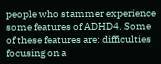people who stammer experience some features of ADHD4. Some of these features are: difficulties focusing on a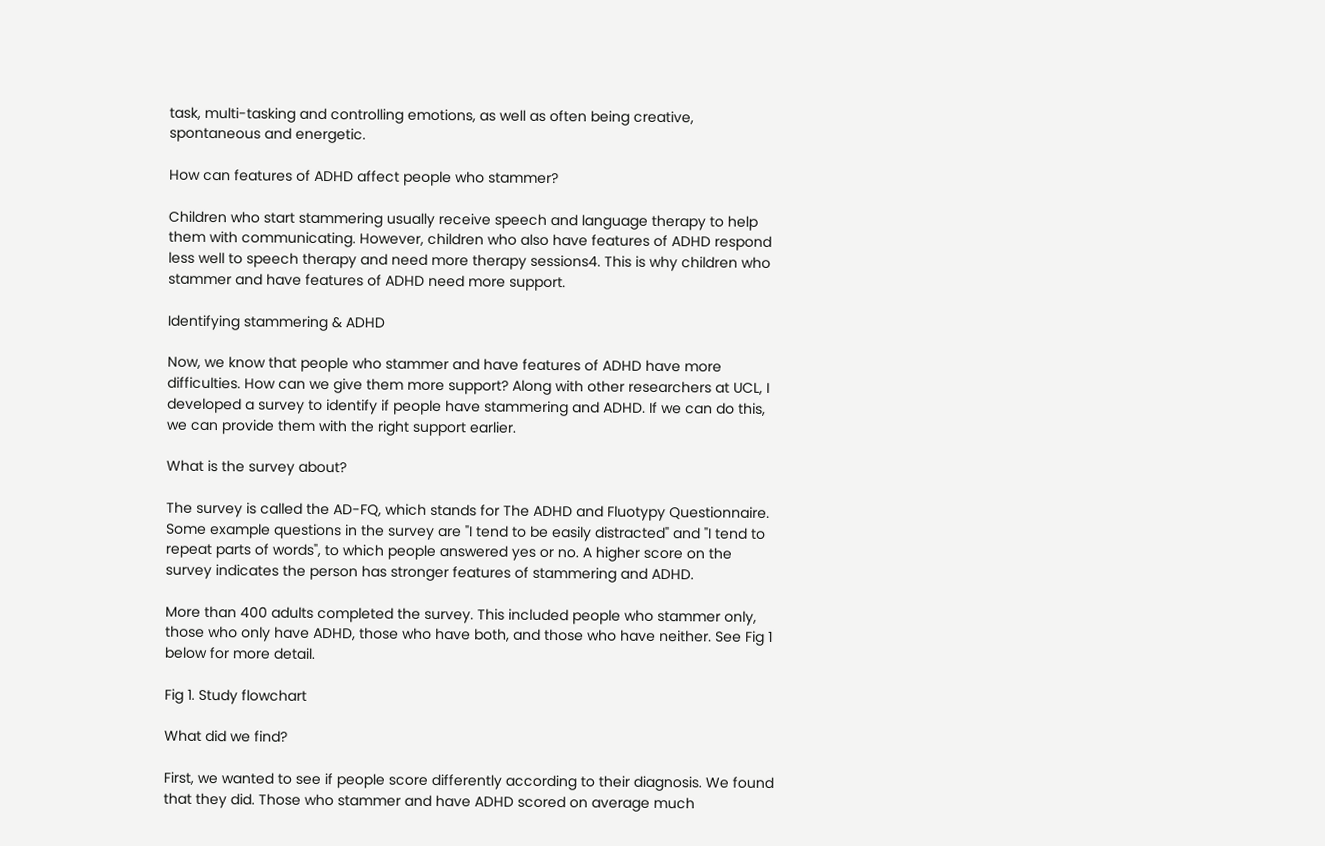task, multi-tasking and controlling emotions, as well as often being creative, spontaneous and energetic.

How can features of ADHD affect people who stammer?

Children who start stammering usually receive speech and language therapy to help them with communicating. However, children who also have features of ADHD respond less well to speech therapy and need more therapy sessions4. This is why children who stammer and have features of ADHD need more support.

Identifying stammering & ADHD

Now, we know that people who stammer and have features of ADHD have more difficulties. How can we give them more support? Along with other researchers at UCL, I developed a survey to identify if people have stammering and ADHD. If we can do this, we can provide them with the right support earlier.

What is the survey about?

The survey is called the AD-FQ, which stands for The ADHD and Fluotypy Questionnaire. Some example questions in the survey are "I tend to be easily distracted" and "I tend to repeat parts of words", to which people answered yes or no. A higher score on the survey indicates the person has stronger features of stammering and ADHD.

More than 400 adults completed the survey. This included people who stammer only, those who only have ADHD, those who have both, and those who have neither. See Fig 1 below for more detail.

Fig 1. Study flowchart

What did we find?

First, we wanted to see if people score differently according to their diagnosis. We found that they did. Those who stammer and have ADHD scored on average much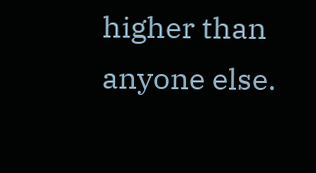higher than anyone else.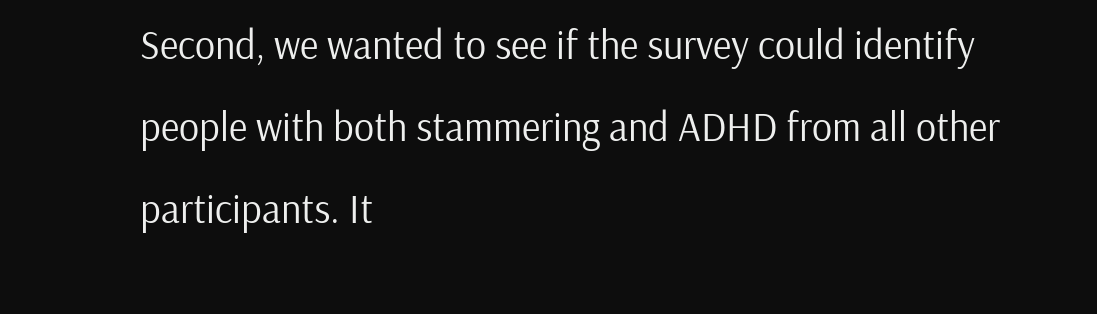Second, we wanted to see if the survey could identify people with both stammering and ADHD from all other participants. It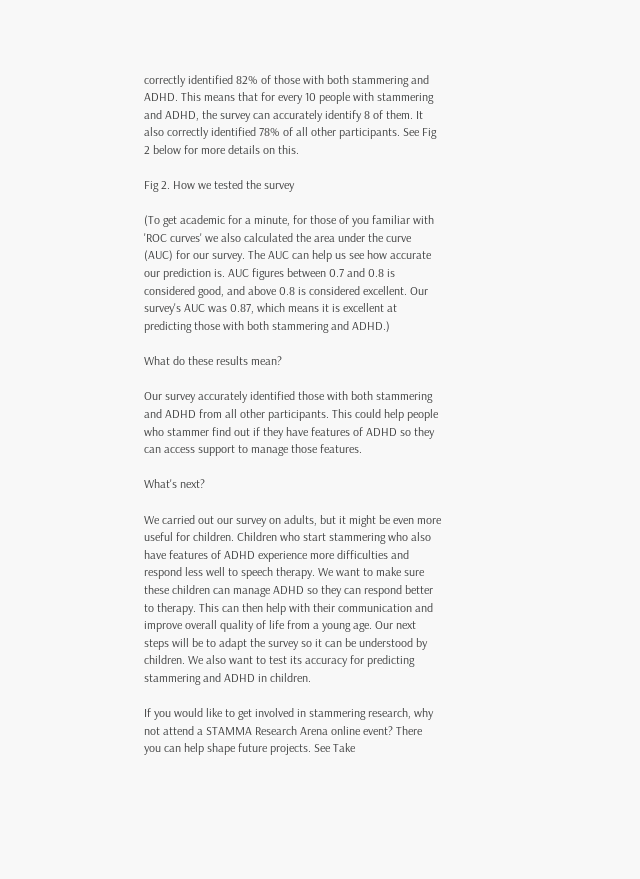correctly identified 82% of those with both stammering and ADHD. This means that for every 10 people with stammering and ADHD, the survey can accurately identify 8 of them. It also correctly identified 78% of all other participants. See Fig 2 below for more details on this.

Fig 2. How we tested the survey

(To get academic for a minute, for those of you familiar with 'ROC curves' we also calculated the area under the curve (AUC) for our survey. The AUC can help us see how accurate our prediction is. AUC figures between 0.7 and 0.8 is considered good, and above 0.8 is considered excellent. Our survey's AUC was 0.87, which means it is excellent at predicting those with both stammering and ADHD.)

What do these results mean?

Our survey accurately identified those with both stammering and ADHD from all other participants. This could help people who stammer find out if they have features of ADHD so they can access support to manage those features.

What's next?

We carried out our survey on adults, but it might be even more useful for children. Children who start stammering who also have features of ADHD experience more difficulties and respond less well to speech therapy. We want to make sure these children can manage ADHD so they can respond better to therapy. This can then help with their communication and improve overall quality of life from a young age. Our next steps will be to adapt the survey so it can be understood by children. We also want to test its accuracy for predicting stammering and ADHD in children.

If you would like to get involved in stammering research, why not attend a STAMMA Research Arena online event? There you can help shape future projects. See Take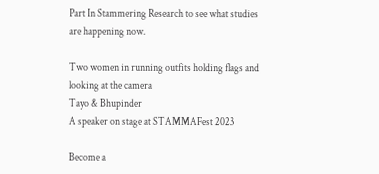Part In Stammering Research to see what studies are happening now.

Two women in running outfits holding flags and looking at the camera
Tayo & Bhupinder
A speaker on stage at STAMMAFest 2023

Become a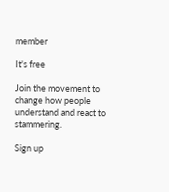member

It's free

Join the movement to change how people understand and react to stammering.

Sign up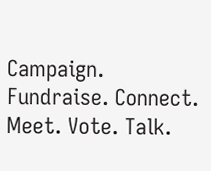Campaign. Fundraise. Connect. Meet. Vote. Talk.